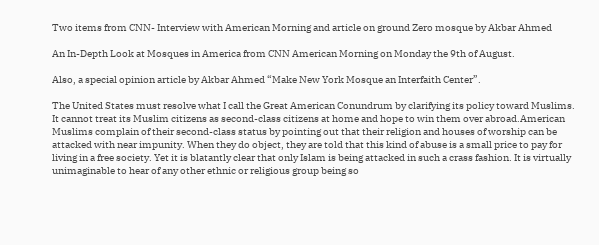Two items from CNN- Interview with American Morning and article on ground Zero mosque by Akbar Ahmed

An In-Depth Look at Mosques in America from CNN American Morning on Monday the 9th of August.

Also, a special opinion article by Akbar Ahmed “Make New York Mosque an Interfaith Center”.

The United States must resolve what I call the Great American Conundrum by clarifying its policy toward Muslims. It cannot treat its Muslim citizens as second-class citizens at home and hope to win them over abroad.American Muslims complain of their second-class status by pointing out that their religion and houses of worship can be attacked with near impunity. When they do object, they are told that this kind of abuse is a small price to pay for living in a free society. Yet it is blatantly clear that only Islam is being attacked in such a crass fashion. It is virtually unimaginable to hear of any other ethnic or religious group being so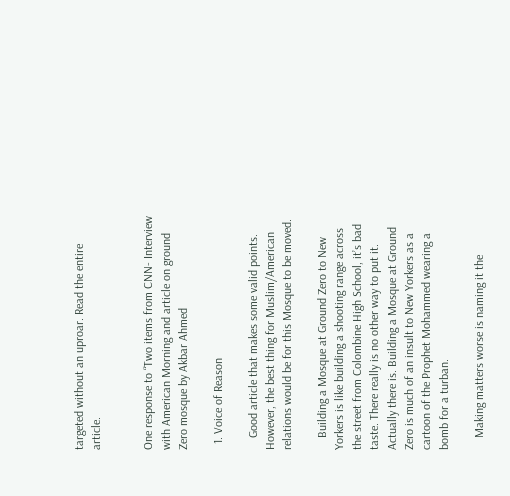targeted without an uproar. Read the entire article.


One response to “Two items from CNN- Interview with American Morning and article on ground Zero mosque by Akbar Ahmed

  1. Voice of Reason

    Good article that makes some valid points. However, the best thing for Muslim/American relations would be for this Mosque to be moved.

    Building a Mosque at Ground Zero to New Yorkers is like building a shooting range across the street from Colombine High School, it’s bad taste. There really is no other way to put it. Actually there is. Building a Mosque at Ground Zero is much of an insult to New Yorkers as a cartoon of the Prophet Mohammed wearing a bomb for a turban.

    Making matters worse is naming it the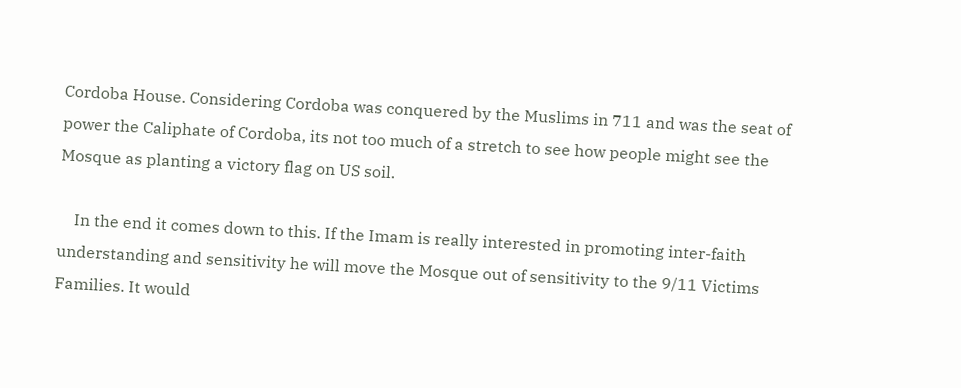Cordoba House. Considering Cordoba was conquered by the Muslims in 711 and was the seat of power the Caliphate of Cordoba, its not too much of a stretch to see how people might see the Mosque as planting a victory flag on US soil.

    In the end it comes down to this. If the Imam is really interested in promoting inter-faith understanding and sensitivity he will move the Mosque out of sensitivity to the 9/11 Victims Families. It would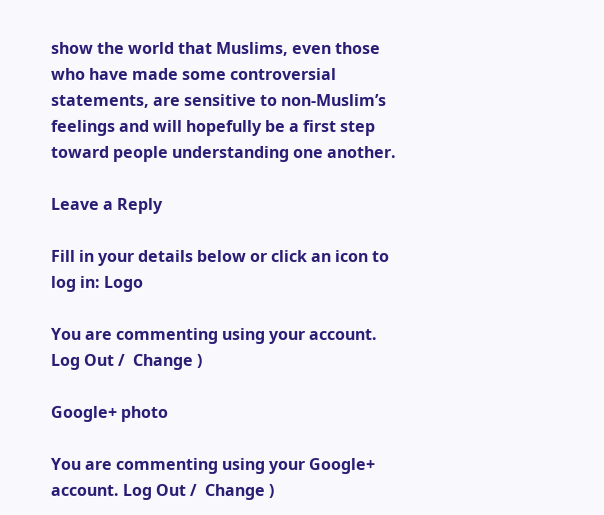show the world that Muslims, even those who have made some controversial statements, are sensitive to non-Muslim’s feelings and will hopefully be a first step toward people understanding one another.

Leave a Reply

Fill in your details below or click an icon to log in: Logo

You are commenting using your account. Log Out /  Change )

Google+ photo

You are commenting using your Google+ account. Log Out /  Change )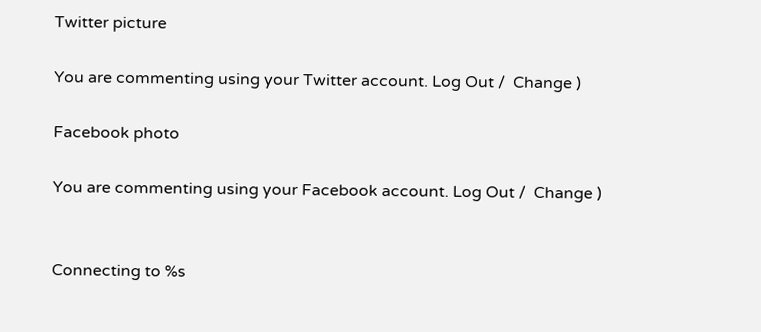Twitter picture

You are commenting using your Twitter account. Log Out /  Change )

Facebook photo

You are commenting using your Facebook account. Log Out /  Change )


Connecting to %s